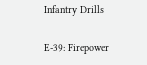Infantry Drills

E-39: Firepower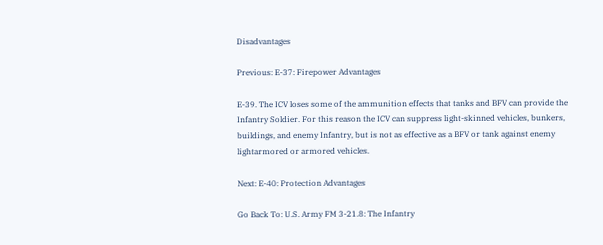Disadvantages

Previous: E-37: Firepower Advantages

E-39. The ICV loses some of the ammunition effects that tanks and BFV can provide the Infantry Soldier. For this reason the ICV can suppress light-skinned vehicles, bunkers, buildings, and enemy Infantry, but is not as effective as a BFV or tank against enemy lightarmored or armored vehicles.

Next: E-40: Protection Advantages

Go Back To: U.S. Army FM 3-21.8: The Infantry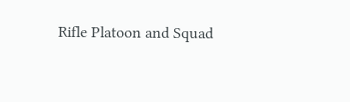Rifle Platoon and Squad